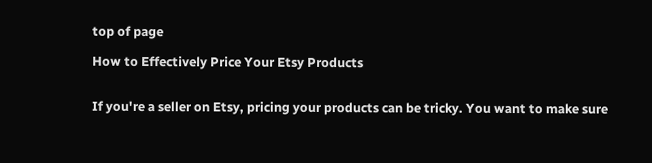top of page

How to Effectively Price Your Etsy Products


If you're a seller on Etsy, pricing your products can be tricky. You want to make sure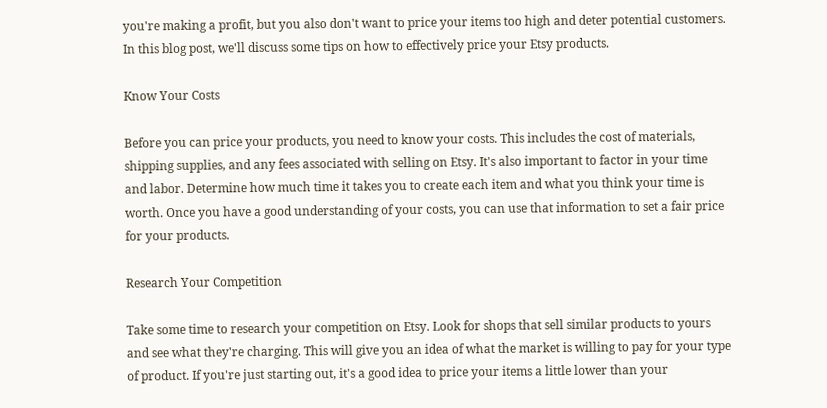you're making a profit, but you also don't want to price your items too high and deter potential customers. In this blog post, we'll discuss some tips on how to effectively price your Etsy products.

Know Your Costs

Before you can price your products, you need to know your costs. This includes the cost of materials, shipping supplies, and any fees associated with selling on Etsy. It's also important to factor in your time and labor. Determine how much time it takes you to create each item and what you think your time is worth. Once you have a good understanding of your costs, you can use that information to set a fair price for your products.

Research Your Competition

Take some time to research your competition on Etsy. Look for shops that sell similar products to yours and see what they're charging. This will give you an idea of what the market is willing to pay for your type of product. If you're just starting out, it's a good idea to price your items a little lower than your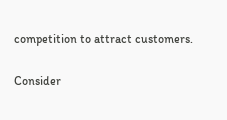competition to attract customers.

Consider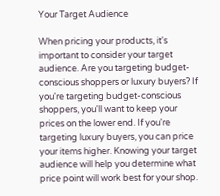Your Target Audience

When pricing your products, it's important to consider your target audience. Are you targeting budget-conscious shoppers or luxury buyers? If you're targeting budget-conscious shoppers, you'll want to keep your prices on the lower end. If you're targeting luxury buyers, you can price your items higher. Knowing your target audience will help you determine what price point will work best for your shop.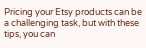Pricing your Etsy products can be a challenging task, but with these tips, you can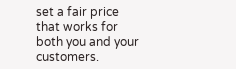set a fair price that works for both you and your customers.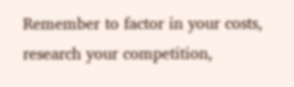Remember to factor in your costs, research your competition,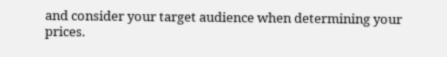and consider your target audience when determining your prices.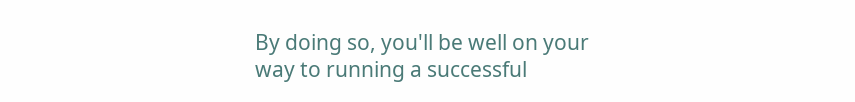By doing so, you'll be well on your way to running a successful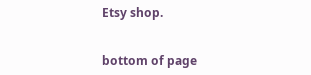Etsy shop.


bottom of page